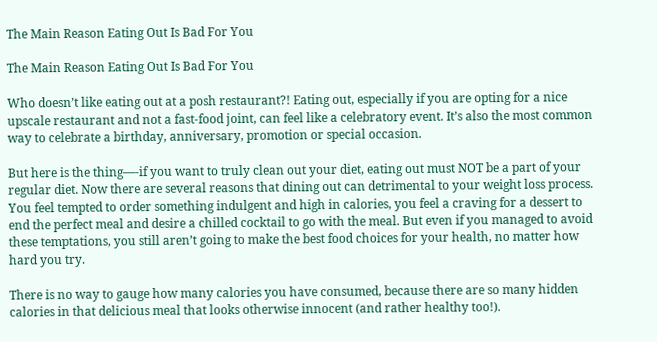The Main Reason Eating Out Is Bad For You

The Main Reason Eating Out Is Bad For You

Who doesn’t like eating out at a posh restaurant?! Eating out, especially if you are opting for a nice upscale restaurant and not a fast-food joint, can feel like a celebratory event. It’s also the most common way to celebrate a birthday, anniversary, promotion or special occasion.

But here is the thing—-if you want to truly clean out your diet, eating out must NOT be a part of your regular diet. Now there are several reasons that dining out can detrimental to your weight loss process. You feel tempted to order something indulgent and high in calories, you feel a craving for a dessert to end the perfect meal and desire a chilled cocktail to go with the meal. But even if you managed to avoid these temptations, you still aren’t going to make the best food choices for your health, no matter how hard you try.

There is no way to gauge how many calories you have consumed, because there are so many hidden calories in that delicious meal that looks otherwise innocent (and rather healthy too!).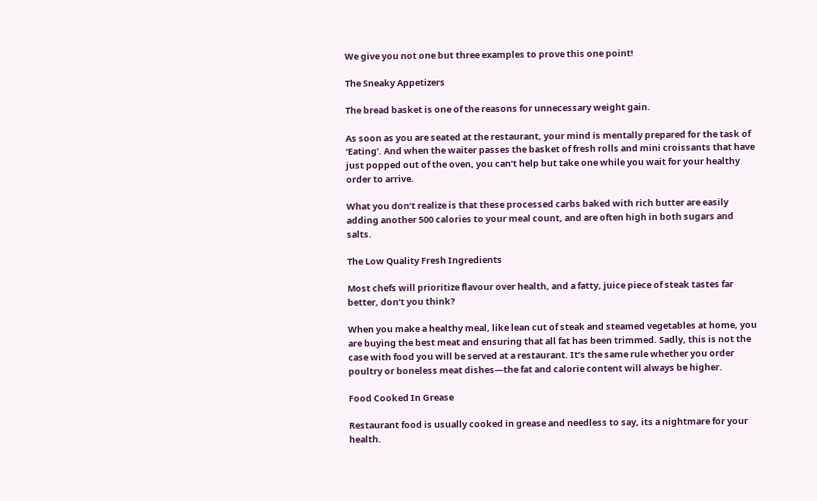We give you not one but three examples to prove this one point!

The Sneaky Appetizers

The bread basket is one of the reasons for unnecessary weight gain.

As soon as you are seated at the restaurant, your mind is mentally prepared for the task of ‘Eating’. And when the waiter passes the basket of fresh rolls and mini croissants that have just popped out of the oven, you can’t help but take one while you wait for your healthy order to arrive.

What you don’t realize is that these processed carbs baked with rich butter are easily adding another 500 calories to your meal count, and are often high in both sugars and salts.

The Low Quality Fresh Ingredients

Most chefs will prioritize flavour over health, and a fatty, juice piece of steak tastes far better, don’t you think?

When you make a healthy meal, like lean cut of steak and steamed vegetables at home, you are buying the best meat and ensuring that all fat has been trimmed. Sadly, this is not the case with food you will be served at a restaurant. It’s the same rule whether you order poultry or boneless meat dishes—the fat and calorie content will always be higher.

Food Cooked In Grease

Restaurant food is usually cooked in grease and needless to say, its a nightmare for your health.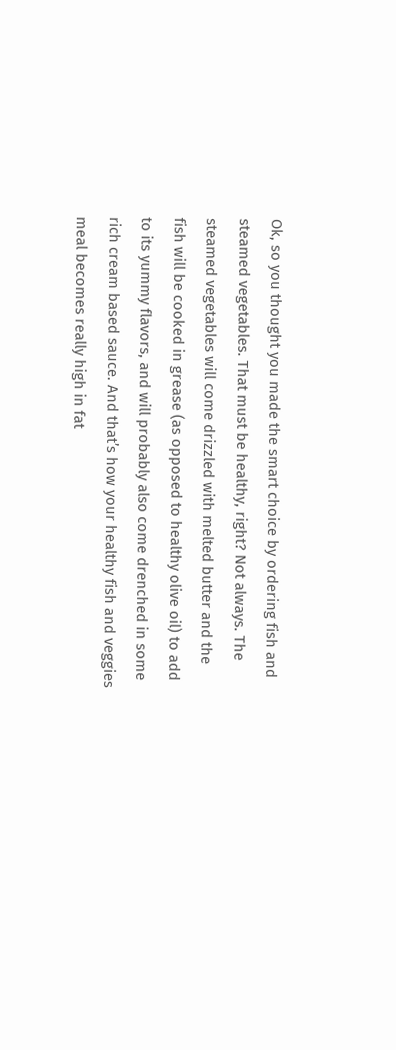Ok, so you thought you made the smart choice by ordering fish and steamed vegetables. That must be healthy, right? Not always. The steamed vegetables will come drizzled with melted butter and the fish will be cooked in grease (as opposed to healthy olive oil) to add to its yummy flavors, and will probably also come drenched in some rich cream based sauce. And that’s how your healthy fish and veggies meal becomes really high in fat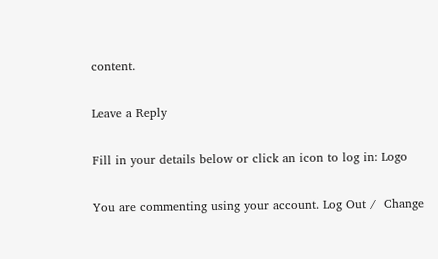content.

Leave a Reply

Fill in your details below or click an icon to log in: Logo

You are commenting using your account. Log Out /  Change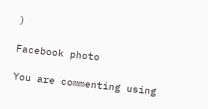)

Facebook photo

You are commenting using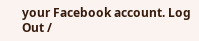your Facebook account. Log Out /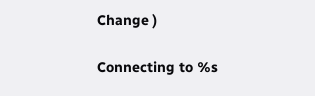Change )

Connecting to %s